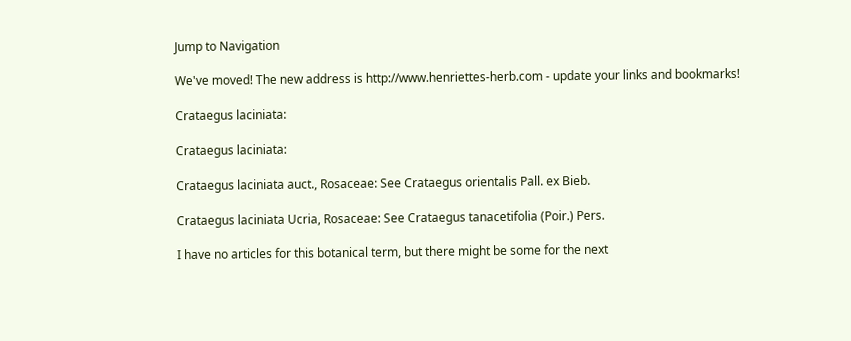Jump to Navigation

We've moved! The new address is http://www.henriettes-herb.com - update your links and bookmarks!

Crataegus laciniata:

Crataegus laciniata:

Crataegus laciniata auct., Rosaceae: See Crataegus orientalis Pall. ex Bieb.

Crataegus laciniata Ucria, Rosaceae: See Crataegus tanacetifolia (Poir.) Pers.

I have no articles for this botanical term, but there might be some for the next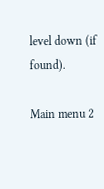level down (if found).

Main menu 2